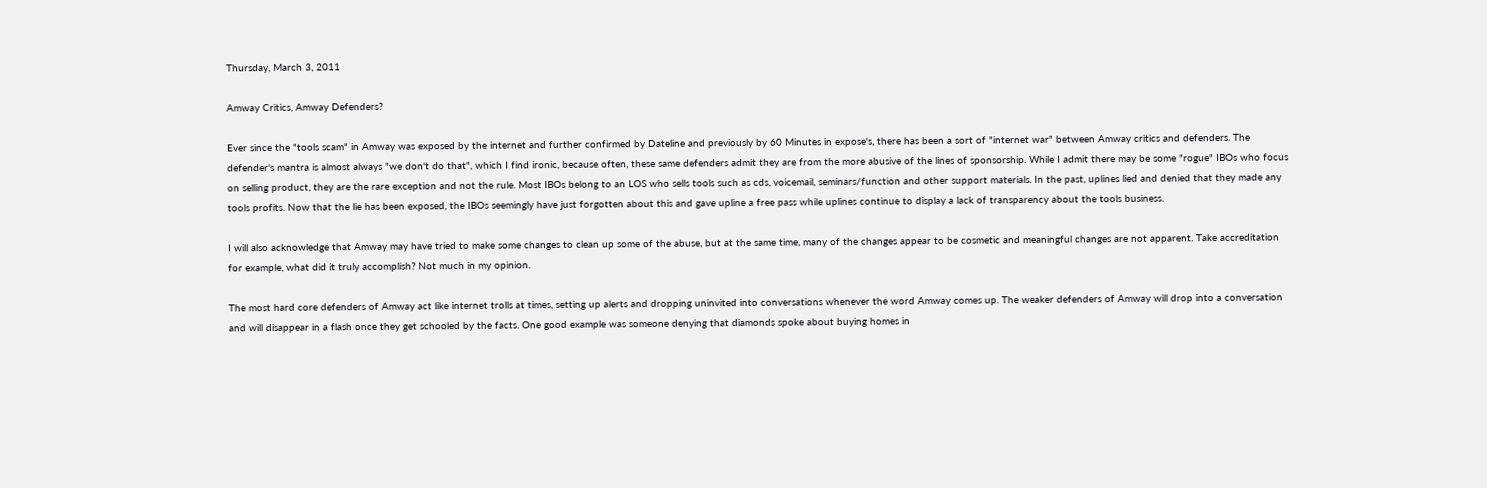Thursday, March 3, 2011

Amway Critics, Amway Defenders?

Ever since the "tools scam" in Amway was exposed by the internet and further confirmed by Dateline and previously by 60 Minutes in expose's, there has been a sort of "internet war" between Amway critics and defenders. The defender's mantra is almost always "we don't do that", which I find ironic, because often, these same defenders admit they are from the more abusive of the lines of sponsorship. While I admit there may be some "rogue" IBOs who focus on selling product, they are the rare exception and not the rule. Most IBOs belong to an LOS who sells tools such as cds, voicemail, seminars/function and other support materials. In the past, uplines lied and denied that they made any tools profits. Now that the lie has been exposed, the IBOs seemingly have just forgotten about this and gave upline a free pass while uplines continue to display a lack of transparency about the tools business.

I will also acknowledge that Amway may have tried to make some changes to clean up some of the abuse, but at the same time, many of the changes appear to be cosmetic and meaningful changes are not apparent. Take accreditation for example, what did it truly accomplish? Not much in my opinion.

The most hard core defenders of Amway act like internet trolls at times, setting up alerts and dropping uninvited into conversations whenever the word Amway comes up. The weaker defenders of Amway will drop into a conversation and will disappear in a flash once they get schooled by the facts. One good example was someone denying that diamonds spoke about buying homes in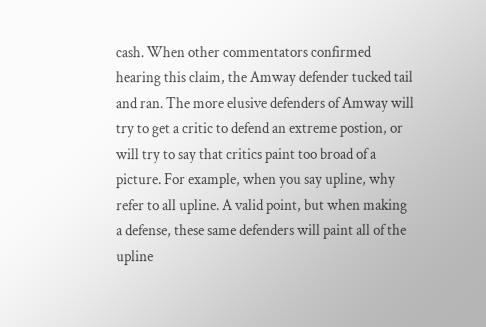cash. When other commentators confirmed hearing this claim, the Amway defender tucked tail and ran. The more elusive defenders of Amway will try to get a critic to defend an extreme postion, or will try to say that critics paint too broad of a picture. For example, when you say upline, why refer to all upline. A valid point, but when making a defense, these same defenders will paint all of the upline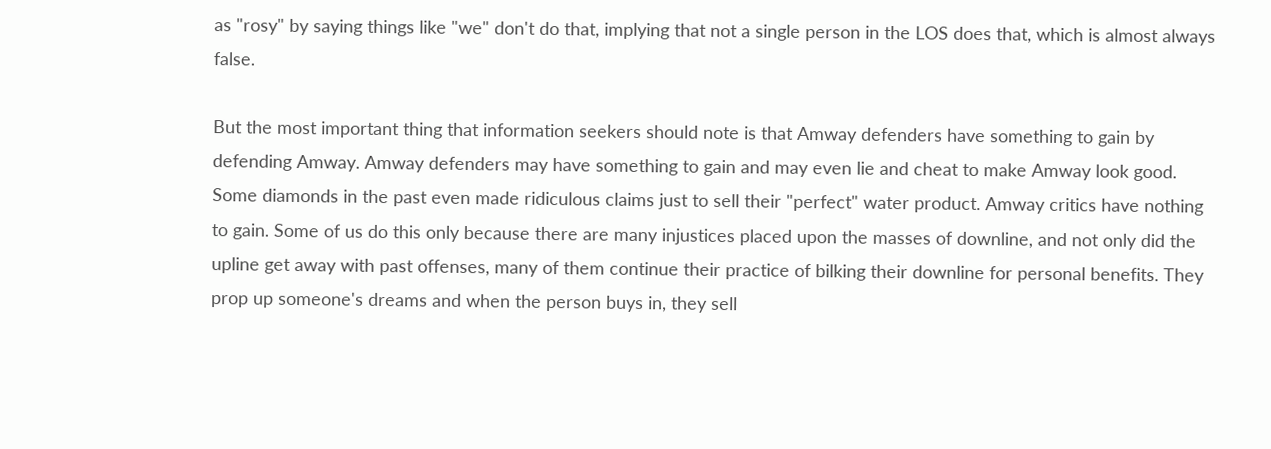as "rosy" by saying things like "we" don't do that, implying that not a single person in the LOS does that, which is almost always false.

But the most important thing that information seekers should note is that Amway defenders have something to gain by defending Amway. Amway defenders may have something to gain and may even lie and cheat to make Amway look good. Some diamonds in the past even made ridiculous claims just to sell their "perfect" water product. Amway critics have nothing to gain. Some of us do this only because there are many injustices placed upon the masses of downline, and not only did the upline get away with past offenses, many of them continue their practice of bilking their downline for personal benefits. They prop up someone's dreams and when the person buys in, they sell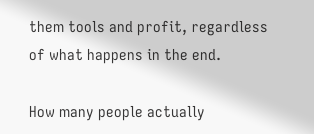them tools and profit, regardless of what happens in the end.

How many people actually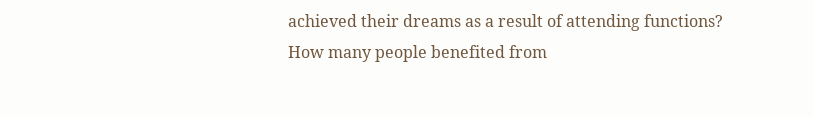achieved their dreams as a result of attending functions? How many people benefited from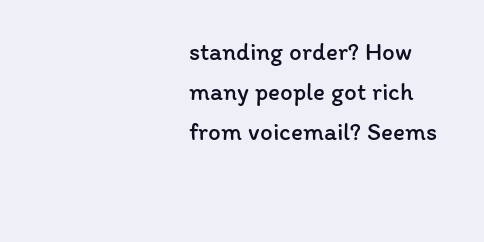standing order? How many people got rich from voicemail? Seems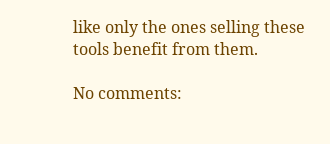like only the ones selling these tools benefit from them.

No comments: